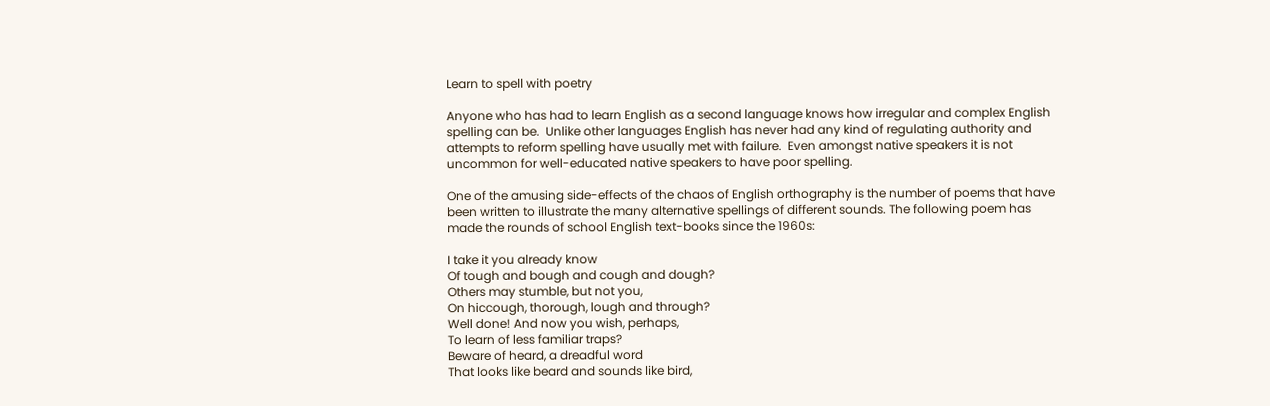Learn to spell with poetry

Anyone who has had to learn English as a second language knows how irregular and complex English spelling can be.  Unlike other languages English has never had any kind of regulating authority and attempts to reform spelling have usually met with failure.  Even amongst native speakers it is not uncommon for well-educated native speakers to have poor spelling.

One of the amusing side-effects of the chaos of English orthography is the number of poems that have been written to illustrate the many alternative spellings of different sounds. The following poem has made the rounds of school English text-books since the 1960s:

I take it you already know
Of tough and bough and cough and dough?
Others may stumble, but not you,
On hiccough, thorough, lough and through?
Well done! And now you wish, perhaps,
To learn of less familiar traps?
Beware of heard, a dreadful word
That looks like beard and sounds like bird,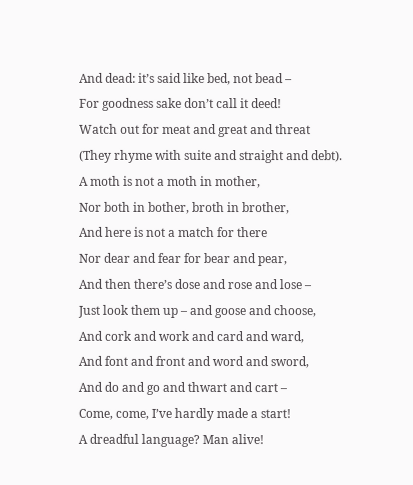And dead: it’s said like bed, not bead –
For goodness sake don’t call it deed!
Watch out for meat and great and threat
(They rhyme with suite and straight and debt).
A moth is not a moth in mother,
Nor both in bother, broth in brother,
And here is not a match for there
Nor dear and fear for bear and pear,
And then there’s dose and rose and lose –
Just look them up – and goose and choose,
And cork and work and card and ward,
And font and front and word and sword,
And do and go and thwart and cart –
Come, come, I’ve hardly made a start!
A dreadful language? Man alive!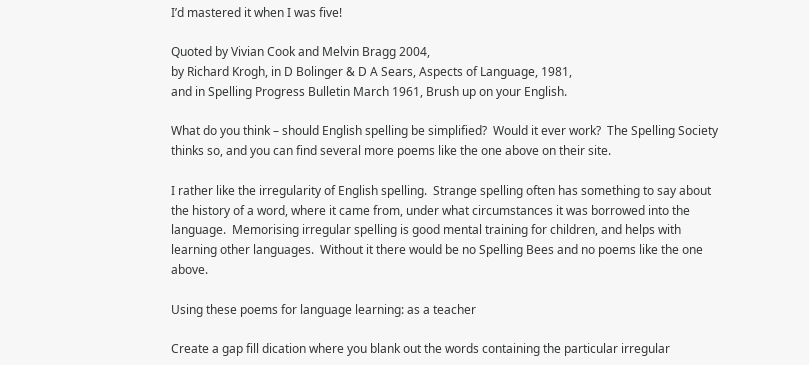I’d mastered it when I was five!

Quoted by Vivian Cook and Melvin Bragg 2004,
by Richard Krogh, in D Bolinger & D A Sears, Aspects of Language, 1981,
and in Spelling Progress Bulletin March 1961, Brush up on your English.

What do you think – should English spelling be simplified?  Would it ever work?  The Spelling Society thinks so, and you can find several more poems like the one above on their site.

I rather like the irregularity of English spelling.  Strange spelling often has something to say about  the history of a word, where it came from, under what circumstances it was borrowed into the language.  Memorising irregular spelling is good mental training for children, and helps with learning other languages.  Without it there would be no Spelling Bees and no poems like the one above.

Using these poems for language learning: as a teacher

Create a gap fill dication where you blank out the words containing the particular irregular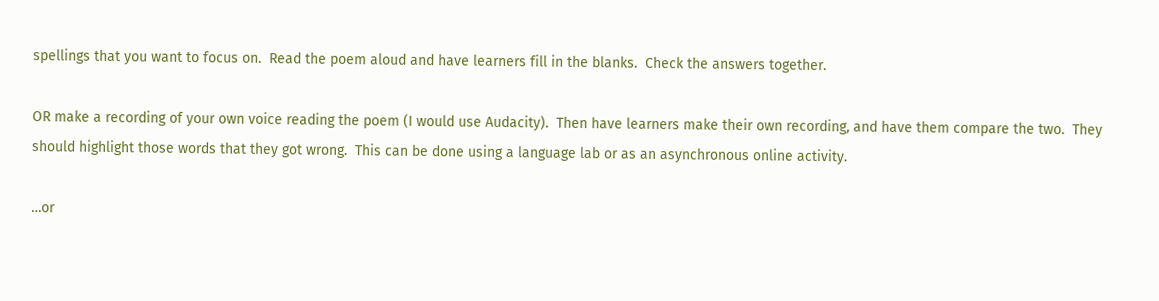spellings that you want to focus on.  Read the poem aloud and have learners fill in the blanks.  Check the answers together.

OR make a recording of your own voice reading the poem (I would use Audacity).  Then have learners make their own recording, and have them compare the two.  They should highlight those words that they got wrong.  This can be done using a language lab or as an asynchronous online activity.

…or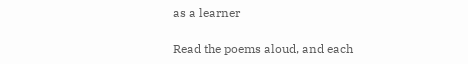as a learner

Read the poems aloud, and each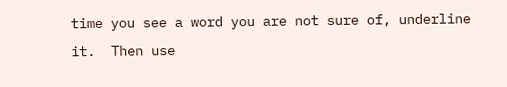time you see a word you are not sure of, underline it.  Then use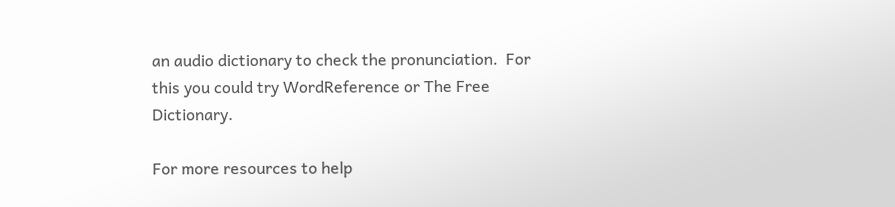an audio dictionary to check the pronunciation.  For this you could try WordReference or The Free Dictionary.

For more resources to help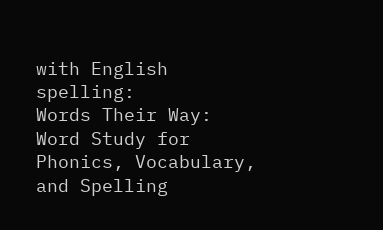with English spelling:
Words Their Way: Word Study for Phonics, Vocabulary, and Spelling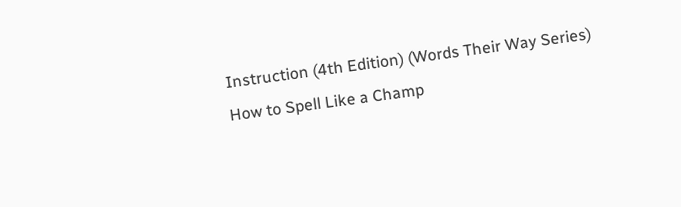Instruction (4th Edition) (Words Their Way Series)
How to Spell Like a Champ